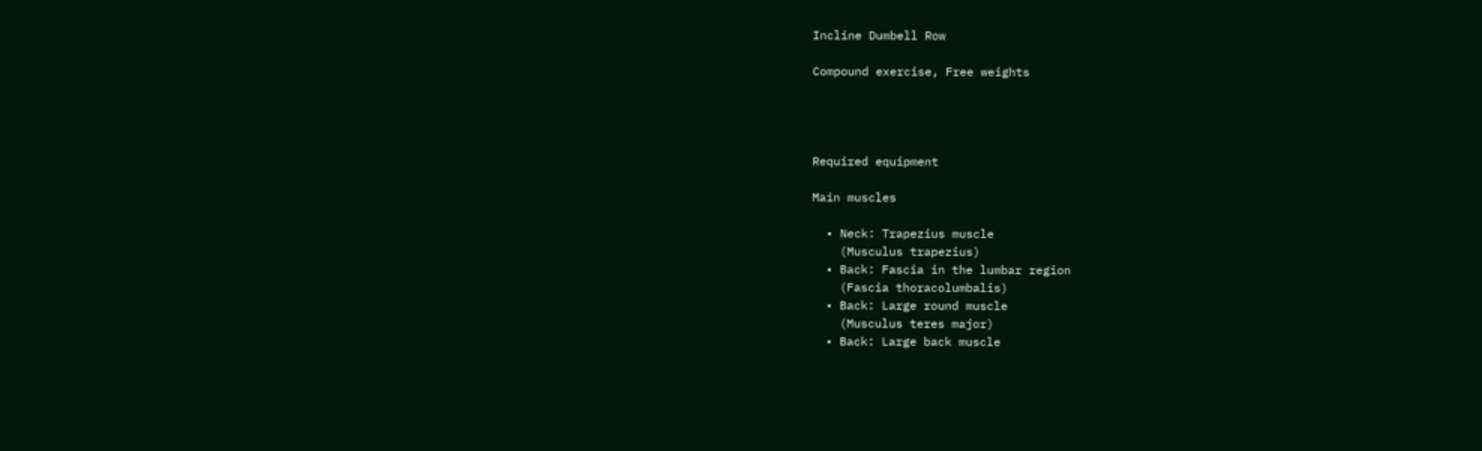Incline Dumbell Row

Compound exercise, Free weights




Required equipment

Main muscles

  • Neck: Trapezius muscle
    (Musculus trapezius)
  • Back: Fascia in the lumbar region
    (Fascia thoracolumbalis)
  • Back: Large round muscle
    (Musculus teres major)
  • Back: Large back muscle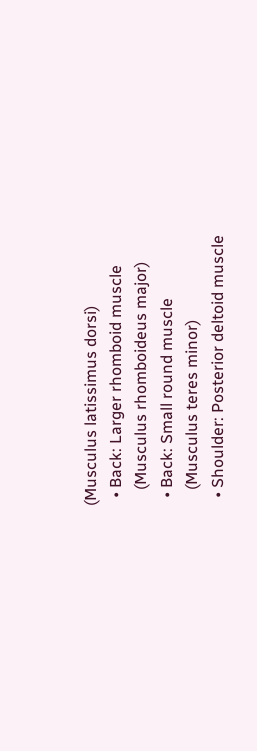(Musculus latissimus dorsi)
  • Back: Larger rhomboid muscle
    (Musculus rhomboideus major)
  • Back: Small round muscle
    (Musculus teres minor)
  • Shoulder: Posterior deltoid muscle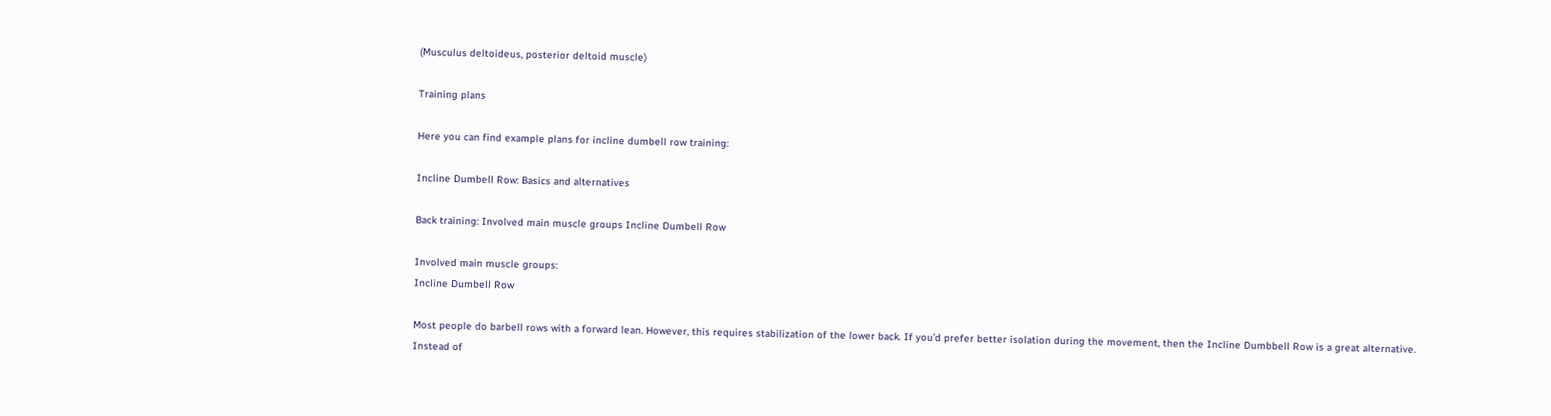(Musculus deltoideus, posterior deltoid muscle)

Training plans

Here you can find example plans for incline dumbell row training:

Incline Dumbell Row: Basics and alternatives

Back training: Involved main muscle groups Incline Dumbell Row

Involved main muscle groups:
Incline Dumbell Row

Most people do barbell rows with a forward lean. However, this requires stabilization of the lower back. If you’d prefer better isolation during the movement, then the Incline Dumbbell Row is a great alternative. Instead of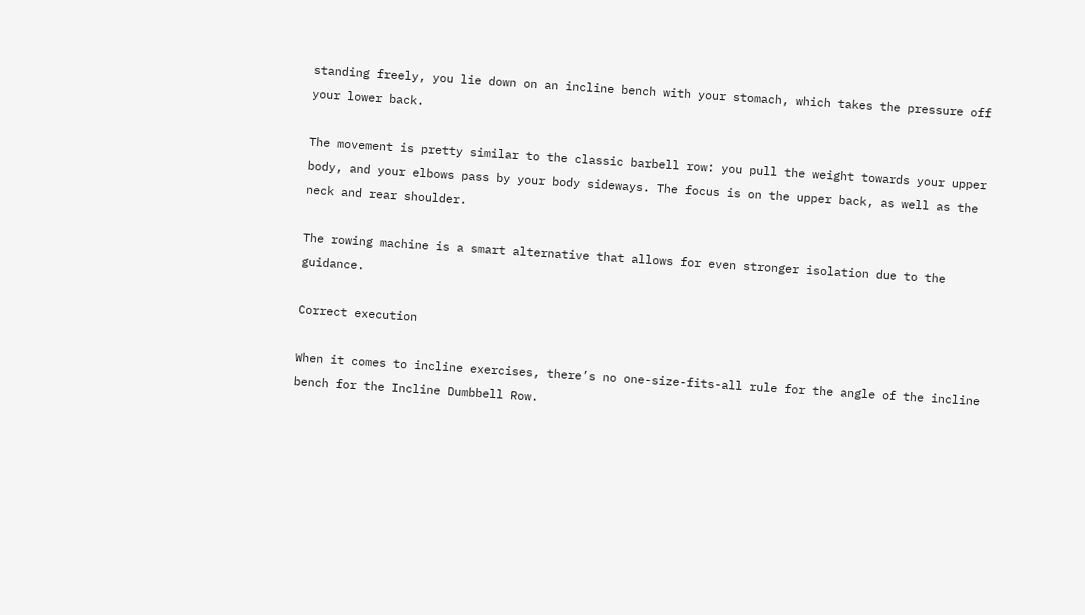standing freely, you lie down on an incline bench with your stomach, which takes the pressure off your lower back.

The movement is pretty similar to the classic barbell row: you pull the weight towards your upper body, and your elbows pass by your body sideways. The focus is on the upper back, as well as the neck and rear shoulder.

The rowing machine is a smart alternative that allows for even stronger isolation due to the guidance.

Correct execution

When it comes to incline exercises, there’s no one-size-fits-all rule for the angle of the incline bench for the Incline Dumbbell Row.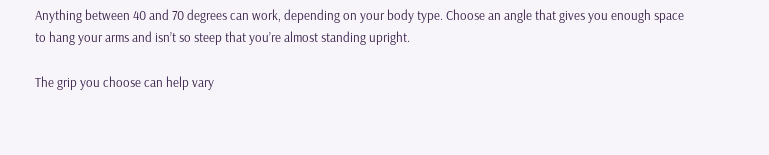Anything between 40 and 70 degrees can work, depending on your body type. Choose an angle that gives you enough space to hang your arms and isn’t so steep that you’re almost standing upright.

The grip you choose can help vary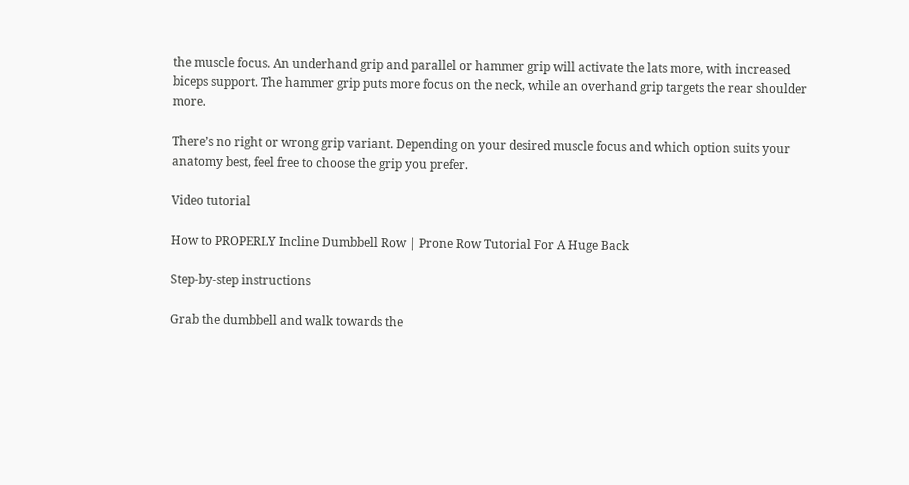the muscle focus. An underhand grip and parallel or hammer grip will activate the lats more, with increased biceps support. The hammer grip puts more focus on the neck, while an overhand grip targets the rear shoulder more.

There’s no right or wrong grip variant. Depending on your desired muscle focus and which option suits your anatomy best, feel free to choose the grip you prefer.

Video tutorial

How to PROPERLY Incline Dumbbell Row | Prone Row Tutorial For A Huge Back

Step-by-step instructions

Grab the dumbbell and walk towards the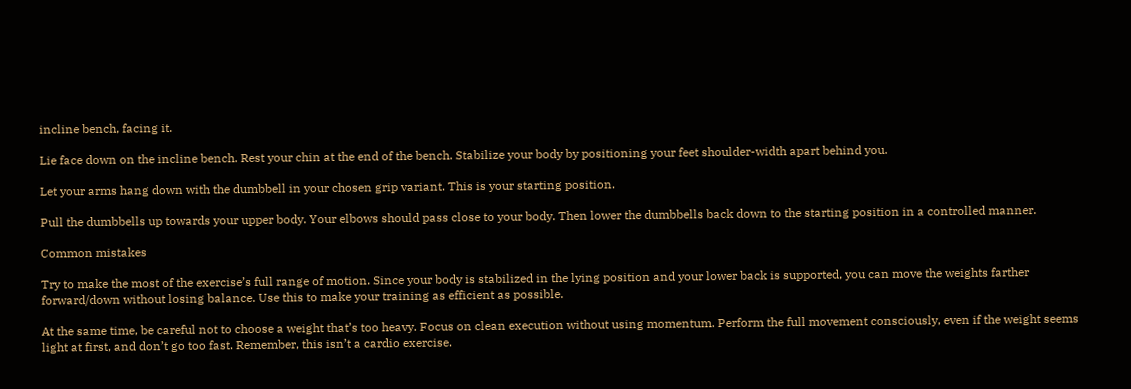incline bench, facing it.

Lie face down on the incline bench. Rest your chin at the end of the bench. Stabilize your body by positioning your feet shoulder-width apart behind you.

Let your arms hang down with the dumbbell in your chosen grip variant. This is your starting position.

Pull the dumbbells up towards your upper body. Your elbows should pass close to your body. Then lower the dumbbells back down to the starting position in a controlled manner.

Common mistakes

Try to make the most of the exercise’s full range of motion. Since your body is stabilized in the lying position and your lower back is supported, you can move the weights farther forward/down without losing balance. Use this to make your training as efficient as possible.

At the same time, be careful not to choose a weight that’s too heavy. Focus on clean execution without using momentum. Perform the full movement consciously, even if the weight seems light at first, and don’t go too fast. Remember, this isn’t a cardio exercise.